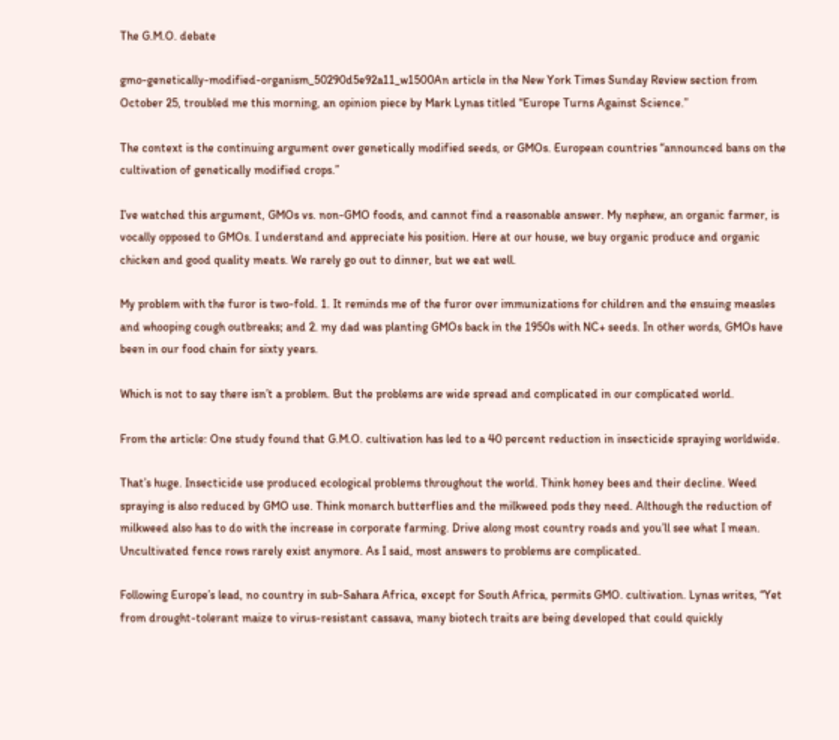The G.M.O. debate

gmo-genetically-modified-organism_50290d5e92a11_w1500An article in the New York Times Sunday Review section from October 25, troubled me this morning, an opinion piece by Mark Lynas titled “Europe Turns Against Science.”

The context is the continuing argument over genetically modified seeds, or GMOs. European countries “announced bans on the cultivation of genetically modified crops.”

I’ve watched this argument, GMOs vs. non-GMO foods, and cannot find a reasonable answer. My nephew, an organic farmer, is vocally opposed to GMOs. I understand and appreciate his position. Here at our house, we buy organic produce and organic chicken and good quality meats. We rarely go out to dinner, but we eat well.

My problem with the furor is two-fold. 1. It reminds me of the furor over immunizations for children and the ensuing measles and whooping cough outbreaks; and 2. my dad was planting GMOs back in the 1950s with NC+ seeds. In other words, GMOs have been in our food chain for sixty years.

Which is not to say there isn’t a problem. But the problems are wide spread and complicated in our complicated world.

From the article: One study found that G.M.O. cultivation has led to a 40 percent reduction in insecticide spraying worldwide.

That’s huge. Insecticide use produced ecological problems throughout the world. Think honey bees and their decline. Weed spraying is also reduced by GMO use. Think monarch butterflies and the milkweed pods they need. Although the reduction of milkweed also has to do with the increase in corporate farming. Drive along most country roads and you’ll see what I mean. Uncultivated fence rows rarely exist anymore. As I said, most answers to problems are complicated.

Following Europe’s lead, no country in sub-Sahara Africa, except for South Africa, permits GMO. cultivation. Lynas writes, “Yet from drought-tolerant maize to virus-resistant cassava, many biotech traits are being developed that could quickly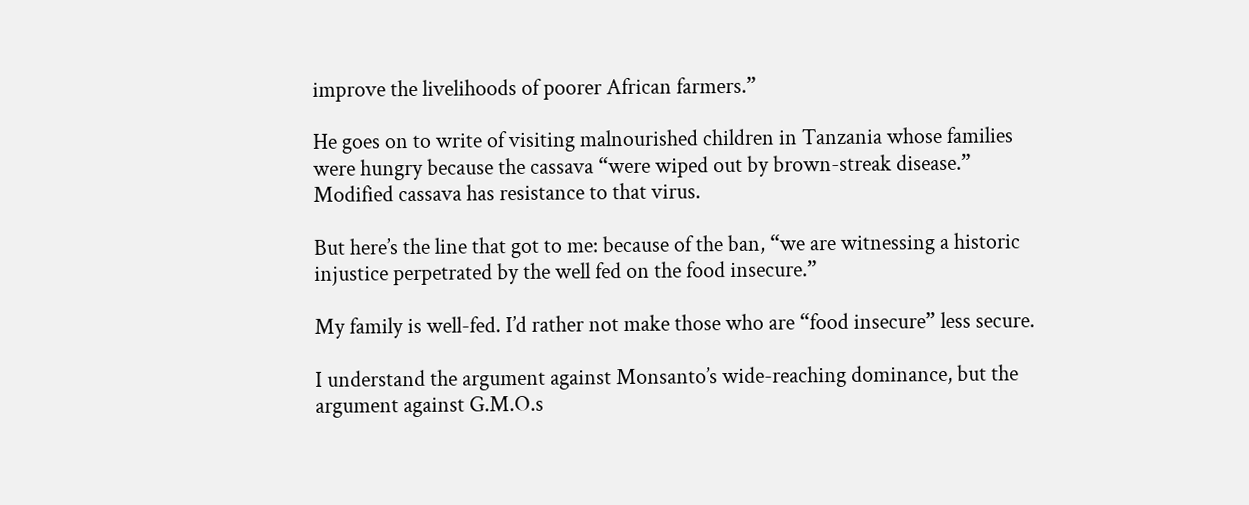improve the livelihoods of poorer African farmers.”

He goes on to write of visiting malnourished children in Tanzania whose families were hungry because the cassava “were wiped out by brown-streak disease.” Modified cassava has resistance to that virus.

But here’s the line that got to me: because of the ban, “we are witnessing a historic injustice perpetrated by the well fed on the food insecure.”

My family is well-fed. I’d rather not make those who are “food insecure” less secure.

I understand the argument against Monsanto’s wide-reaching dominance, but the argument against G.M.O.s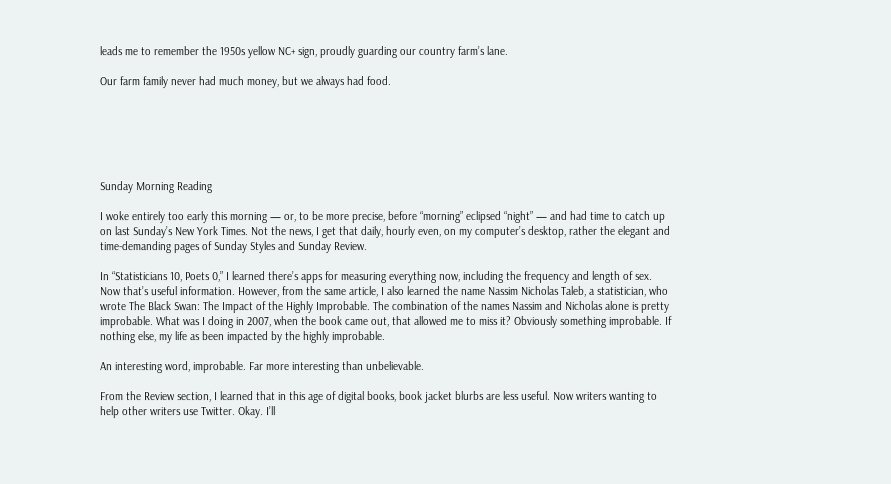leads me to remember the 1950s yellow NC+ sign, proudly guarding our country farm’s lane.

Our farm family never had much money, but we always had food.






Sunday Morning Reading

I woke entirely too early this morning — or, to be more precise, before “morning” eclipsed “night” — and had time to catch up on last Sunday’s New York Times. Not the news, I get that daily, hourly even, on my computer’s desktop, rather the elegant and time-demanding pages of Sunday Styles and Sunday Review.

In “Statisticians 10, Poets 0,” I learned there’s apps for measuring everything now, including the frequency and length of sex. Now that’s useful information. However, from the same article, I also learned the name Nassim Nicholas Taleb, a statistician, who wrote The Black Swan: The Impact of the Highly Improbable. The combination of the names Nassim and Nicholas alone is pretty improbable. What was I doing in 2007, when the book came out, that allowed me to miss it? Obviously something improbable. If nothing else, my life as been impacted by the highly improbable.

An interesting word, improbable. Far more interesting than unbelievable.

From the Review section, I learned that in this age of digital books, book jacket blurbs are less useful. Now writers wanting to help other writers use Twitter. Okay. I’ll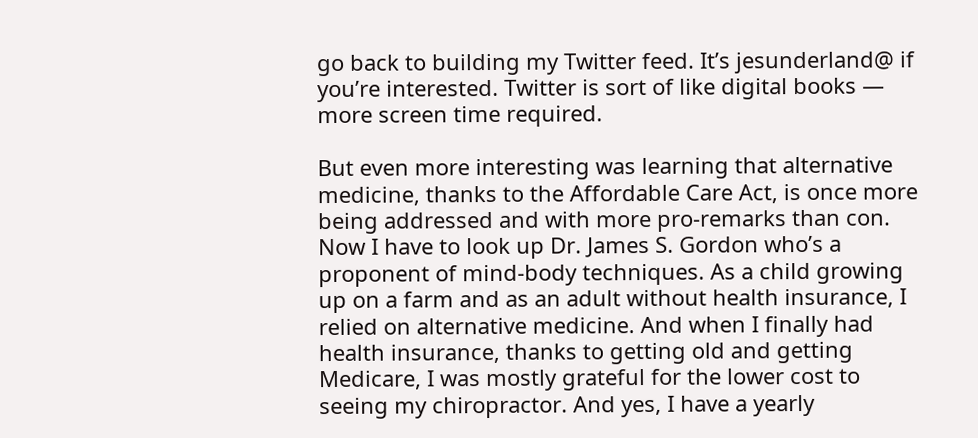go back to building my Twitter feed. It’s jesunderland@ if you’re interested. Twitter is sort of like digital books — more screen time required.

But even more interesting was learning that alternative medicine, thanks to the Affordable Care Act, is once more being addressed and with more pro-remarks than con. Now I have to look up Dr. James S. Gordon who’s a proponent of mind-body techniques. As a child growing up on a farm and as an adult without health insurance, I relied on alternative medicine. And when I finally had health insurance, thanks to getting old and getting Medicare, I was mostly grateful for the lower cost to seeing my chiropractor. And yes, I have a yearly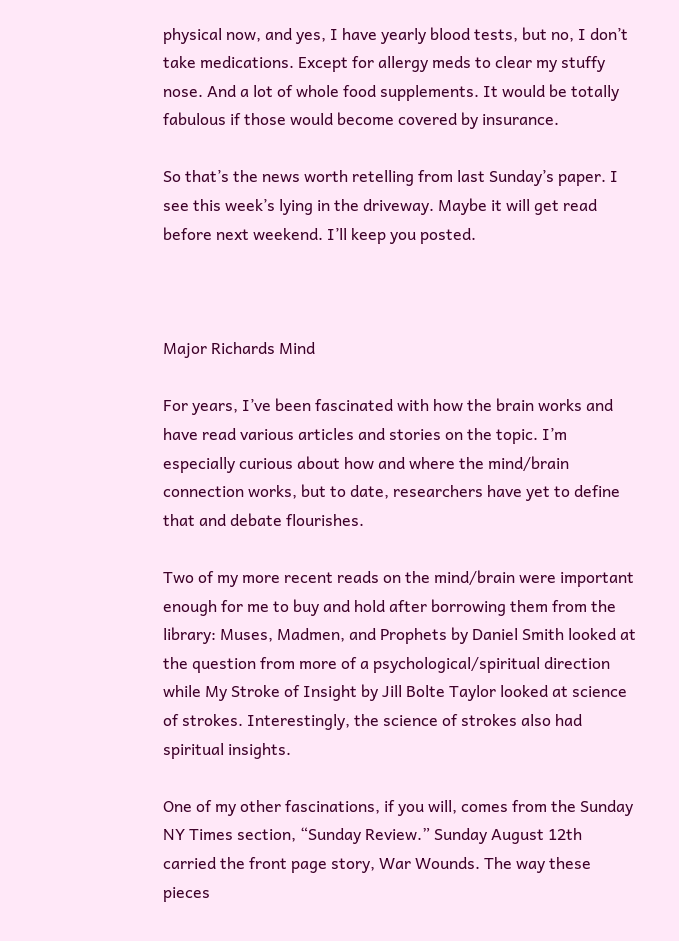physical now, and yes, I have yearly blood tests, but no, I don’t take medications. Except for allergy meds to clear my stuffy nose. And a lot of whole food supplements. It would be totally fabulous if those would become covered by insurance.

So that’s the news worth retelling from last Sunday’s paper. I see this week’s lying in the driveway. Maybe it will get read before next weekend. I’ll keep you posted.



Major Richards Mind

For years, I’ve been fascinated with how the brain works and have read various articles and stories on the topic. I’m especially curious about how and where the mind/brain connection works, but to date, researchers have yet to define that and debate flourishes.

Two of my more recent reads on the mind/brain were important enough for me to buy and hold after borrowing them from the library: Muses, Madmen, and Prophets by Daniel Smith looked at the question from more of a psychological/spiritual direction while My Stroke of Insight by Jill Bolte Taylor looked at science of strokes. Interestingly, the science of strokes also had spiritual insights.

One of my other fascinations, if you will, comes from the Sunday NY Times section, “Sunday Review.” Sunday August 12th carried the front page story, War Wounds. The way these pieces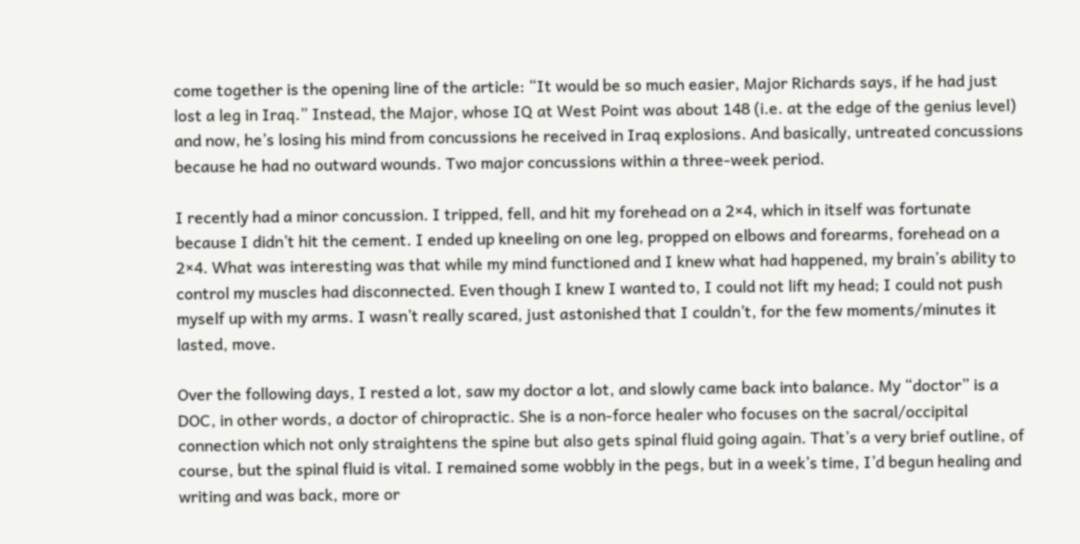come together is the opening line of the article: “It would be so much easier, Major Richards says, if he had just lost a leg in Iraq.” Instead, the Major, whose IQ at West Point was about 148 (i.e. at the edge of the genius level) and now, he’s losing his mind from concussions he received in Iraq explosions. And basically, untreated concussions because he had no outward wounds. Two major concussions within a three-week period.

I recently had a minor concussion. I tripped, fell, and hit my forehead on a 2×4, which in itself was fortunate because I didn’t hit the cement. I ended up kneeling on one leg, propped on elbows and forearms, forehead on a 2×4. What was interesting was that while my mind functioned and I knew what had happened, my brain’s ability to control my muscles had disconnected. Even though I knew I wanted to, I could not lift my head; I could not push myself up with my arms. I wasn’t really scared, just astonished that I couldn’t, for the few moments/minutes it lasted, move.

Over the following days, I rested a lot, saw my doctor a lot, and slowly came back into balance. My “doctor” is a DOC, in other words, a doctor of chiropractic. She is a non-force healer who focuses on the sacral/occipital connection which not only straightens the spine but also gets spinal fluid going again. That’s a very brief outline, of course, but the spinal fluid is vital. I remained some wobbly in the pegs, but in a week’s time, I’d begun healing and writing and was back, more or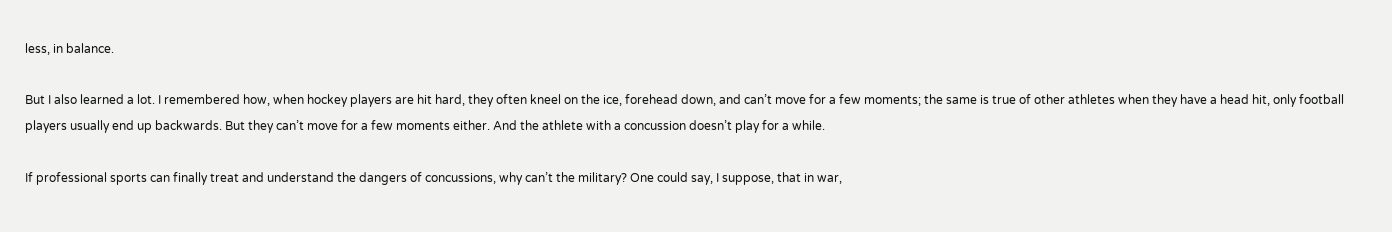less, in balance.

But I also learned a lot. I remembered how, when hockey players are hit hard, they often kneel on the ice, forehead down, and can’t move for a few moments; the same is true of other athletes when they have a head hit, only football players usually end up backwards. But they can’t move for a few moments either. And the athlete with a concussion doesn’t play for a while.

If professional sports can finally treat and understand the dangers of concussions, why can’t the military? One could say, I suppose, that in war,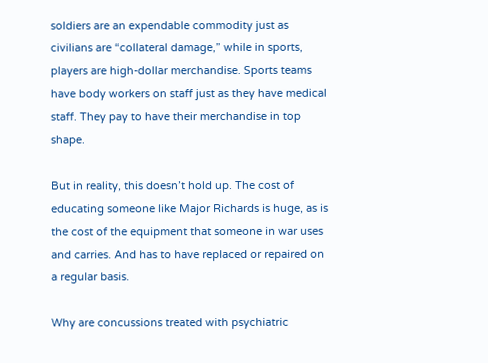soldiers are an expendable commodity just as civilians are “collateral damage,” while in sports, players are high-dollar merchandise. Sports teams have body workers on staff just as they have medical staff. They pay to have their merchandise in top shape.

But in reality, this doesn’t hold up. The cost of educating someone like Major Richards is huge, as is the cost of the equipment that someone in war uses and carries. And has to have replaced or repaired on a regular basis.

Why are concussions treated with psychiatric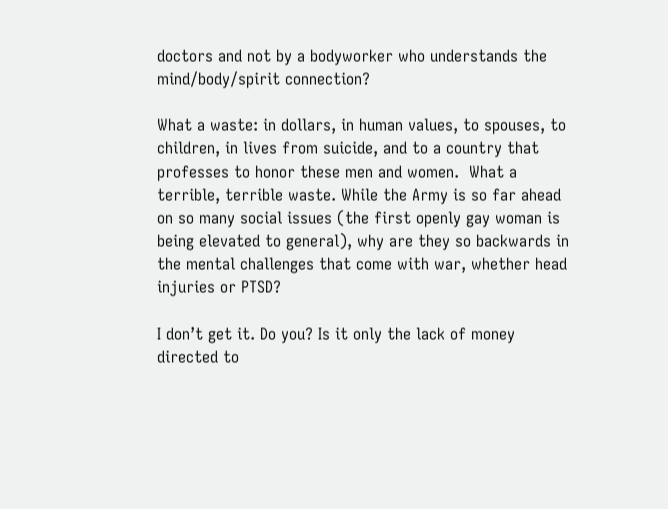doctors and not by a bodyworker who understands the mind/body/spirit connection?

What a waste: in dollars, in human values, to spouses, to children, in lives from suicide, and to a country that professes to honor these men and women.  What a terrible, terrible waste. While the Army is so far ahead on so many social issues (the first openly gay woman is being elevated to general), why are they so backwards in the mental challenges that come with war, whether head injuries or PTSD?

I don’t get it. Do you? Is it only the lack of money directed to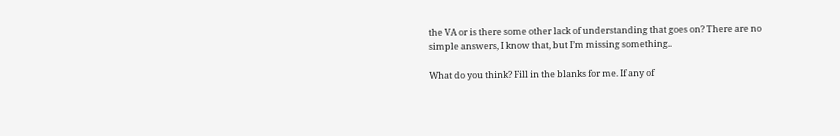the VA or is there some other lack of understanding that goes on? There are no simple answers, I know that, but I’m missing something..

What do you think? Fill in the blanks for me. If any of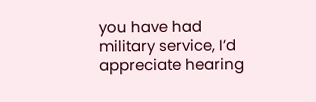you have had military service, I’d appreciate hearing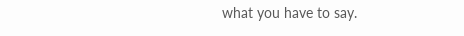what you have to say.